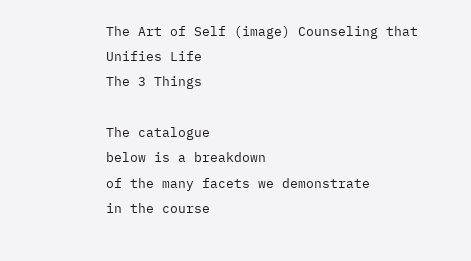The Art of Self (image) Counseling that Unifies Life
The 3 Things

The catalogue
below is a breakdown
of the many facets we demonstrate
in the course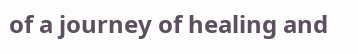of a journey of healing and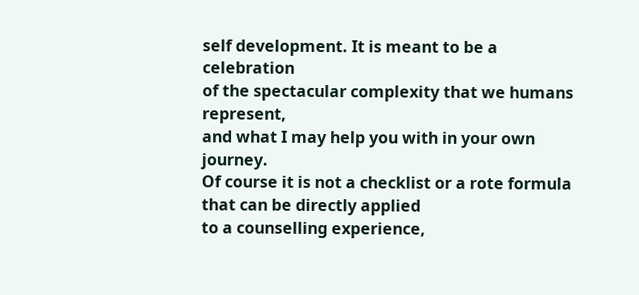self development. It is meant to be a celebration
of the spectacular complexity that we humans represent,
and what I may help you with in your own journey.
Of course it is not a checklist or a rote formula that can be directly applied
to a counselling experience,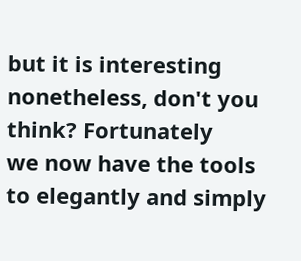but it is interesting nonetheless, don't you think? Fortunately
we now have the tools to elegantly and simply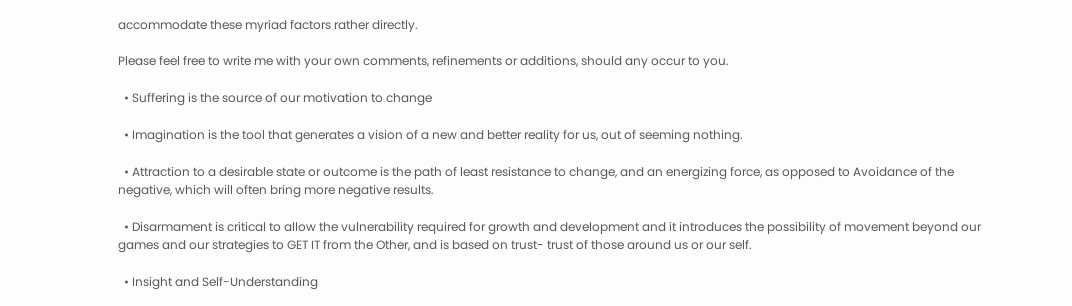accommodate these myriad factors rather directly.

Please feel free to write me with your own comments, refinements or additions, should any occur to you.

  • Suffering is the source of our motivation to change

  • Imagination is the tool that generates a vision of a new and better reality for us, out of seeming nothing.

  • Attraction to a desirable state or outcome is the path of least resistance to change, and an energizing force, as opposed to Avoidance of the negative, which will often bring more negative results.

  • Disarmament is critical to allow the vulnerability required for growth and development and it introduces the possibility of movement beyond our games and our strategies to GET IT from the Other, and is based on trust- trust of those around us or our self.

  • Insight and Self-Understanding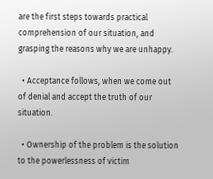are the first steps towards practical comprehension of our situation, and grasping the reasons why we are unhappy.

  • Acceptance follows, when we come out of denial and accept the truth of our situation.

  • Ownership of the problem is the solution to the powerlessness of victim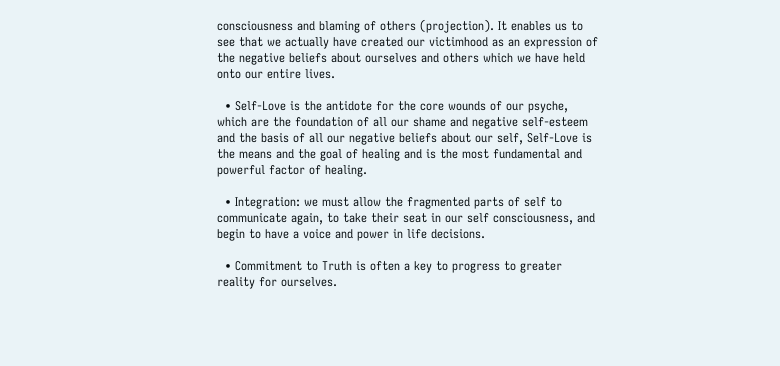consciousness and blaming of others (projection). It enables us to see that we actually have created our victimhood as an expression of the negative beliefs about ourselves and others which we have held onto our entire lives.

  • Self-Love is the antidote for the core wounds of our psyche, which are the foundation of all our shame and negative self-esteem and the basis of all our negative beliefs about our self, Self-Love is the means and the goal of healing and is the most fundamental and powerful factor of healing.

  • Integration: we must allow the fragmented parts of self to communicate again, to take their seat in our self consciousness, and begin to have a voice and power in life decisions.

  • Commitment to Truth is often a key to progress to greater reality for ourselves.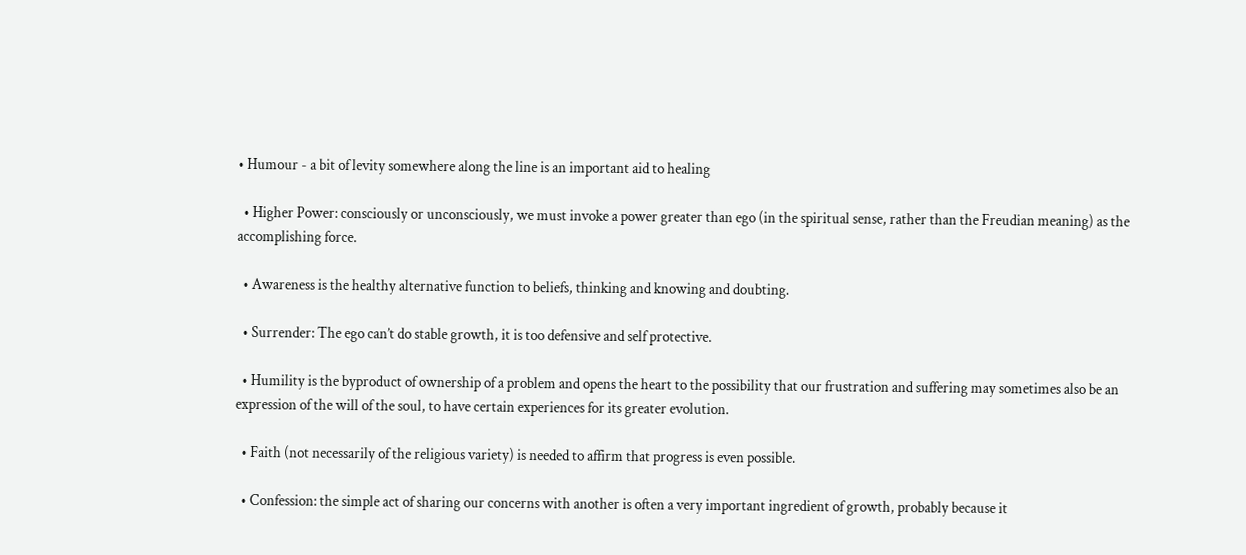• Humour - a bit of levity somewhere along the line is an important aid to healing

  • Higher Power: consciously or unconsciously, we must invoke a power greater than ego (in the spiritual sense, rather than the Freudian meaning) as the accomplishing force.

  • Awareness is the healthy alternative function to beliefs, thinking and knowing and doubting.

  • Surrender: The ego can’t do stable growth, it is too defensive and self protective.

  • Humility is the byproduct of ownership of a problem and opens the heart to the possibility that our frustration and suffering may sometimes also be an expression of the will of the soul, to have certain experiences for its greater evolution.

  • Faith (not necessarily of the religious variety) is needed to affirm that progress is even possible.

  • Confession: the simple act of sharing our concerns with another is often a very important ingredient of growth, probably because it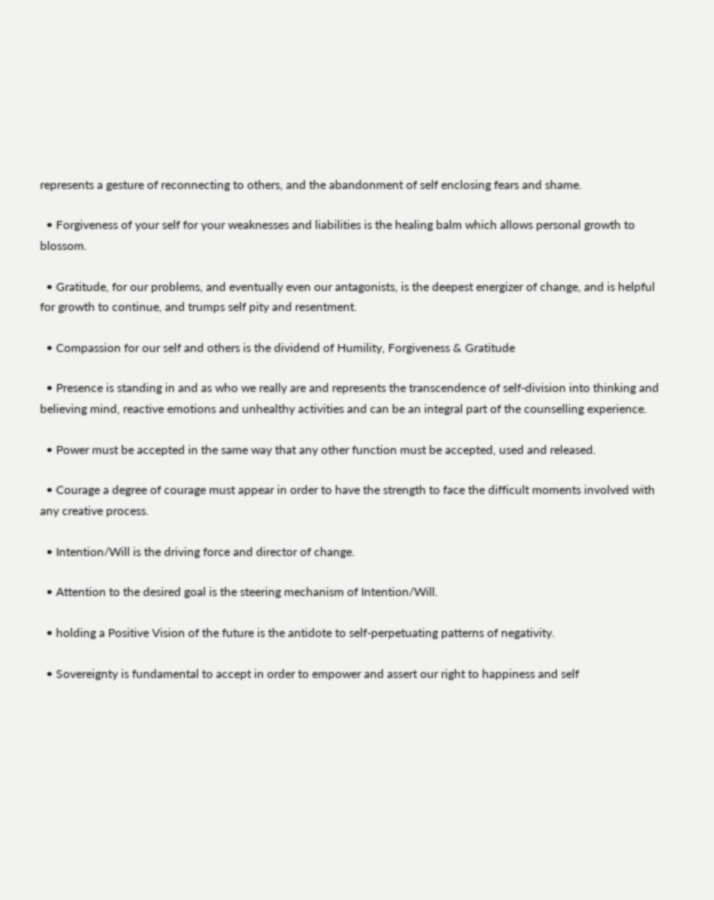represents a gesture of reconnecting to others, and the abandonment of self enclosing fears and shame.

  • Forgiveness of your self for your weaknesses and liabilities is the healing balm which allows personal growth to blossom.

  • Gratitude, for our problems, and eventually even our antagonists, is the deepest energizer of change, and is helpful for growth to continue, and trumps self pity and resentment.

  • Compassion for our self and others is the dividend of Humility, Forgiveness & Gratitude

  • Presence is standing in and as who we really are and represents the transcendence of self-division into thinking and believing mind, reactive emotions and unhealthy activities and can be an integral part of the counselling experience.

  • Power must be accepted in the same way that any other function must be accepted, used and released.

  • Courage a degree of courage must appear in order to have the strength to face the difficult moments involved with any creative process.

  • Intention/Will is the driving force and director of change.

  • Attention to the desired goal is the steering mechanism of Intention/Will.

  • holding a Positive Vision of the future is the antidote to self-perpetuating patterns of negativity.

  • Sovereignty is fundamental to accept in order to empower and assert our right to happiness and self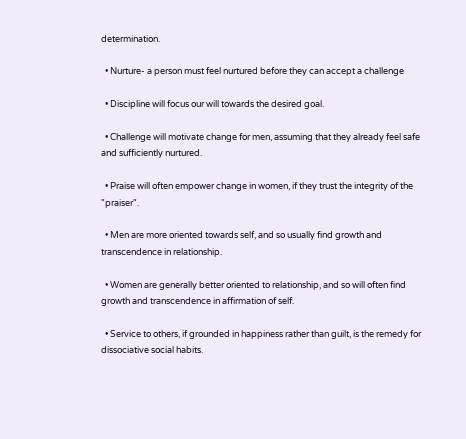determination.

  • Nurture- a person must feel nurtured before they can accept a challenge

  • Discipline will focus our will towards the desired goal.

  • Challenge will motivate change for men, assuming that they already feel safe and sufficiently nurtured.

  • Praise will often empower change in women, if they trust the integrity of the "praiser".

  • Men are more oriented towards self, and so usually find growth and transcendence in relationship.

  • Women are generally better oriented to relationship, and so will often find growth and transcendence in affirmation of self.

  • Service to others, if grounded in happiness rather than guilt, is the remedy for dissociative social habits.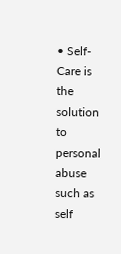• Self-Care is the solution to personal abuse such as self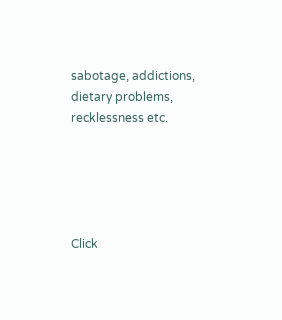sabotage, addictions, dietary problems, recklessness etc.





Click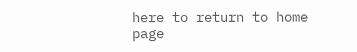here to return to home page